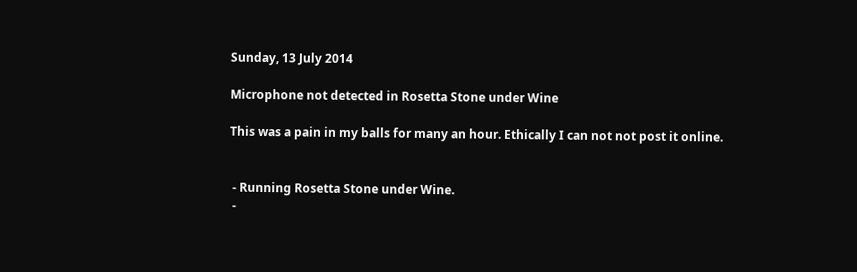Sunday, 13 July 2014

Microphone not detected in Rosetta Stone under Wine

This was a pain in my balls for many an hour. Ethically I can not not post it online.


 - Running Rosetta Stone under Wine.
 -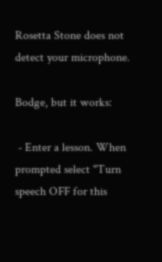Rosetta Stone does not detect your microphone.

Bodge, but it works:

 - Enter a lesson. When prompted select "Turn speech OFF for this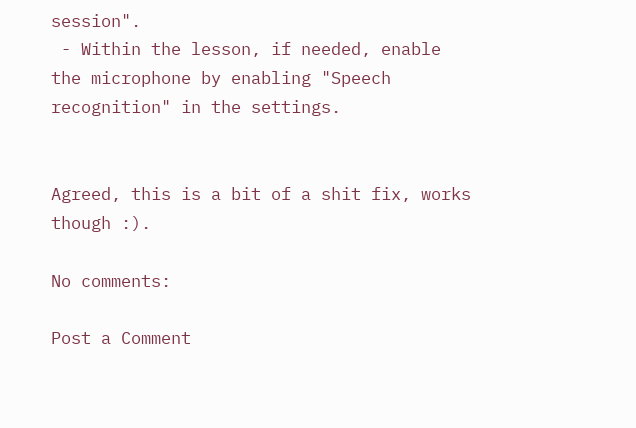session".
 - Within the lesson, if needed, enable the microphone by enabling "Speech recognition" in the settings.


Agreed, this is a bit of a shit fix, works though :).

No comments:

Post a Comment